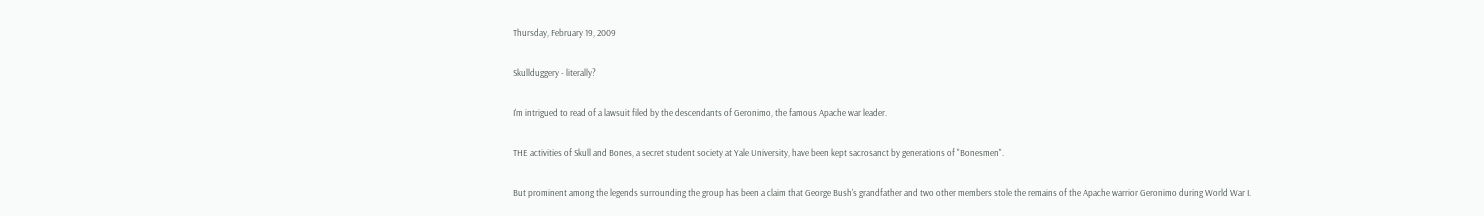Thursday, February 19, 2009

Skullduggery - literally?

I'm intrigued to read of a lawsuit filed by the descendants of Geronimo, the famous Apache war leader.

THE activities of Skull and Bones, a secret student society at Yale University, have been kept sacrosanct by generations of "Bonesmen".

But prominent among the legends surrounding the group has been a claim that George Bush's grandfather and two other members stole the remains of the Apache warrior Geronimo during World War I.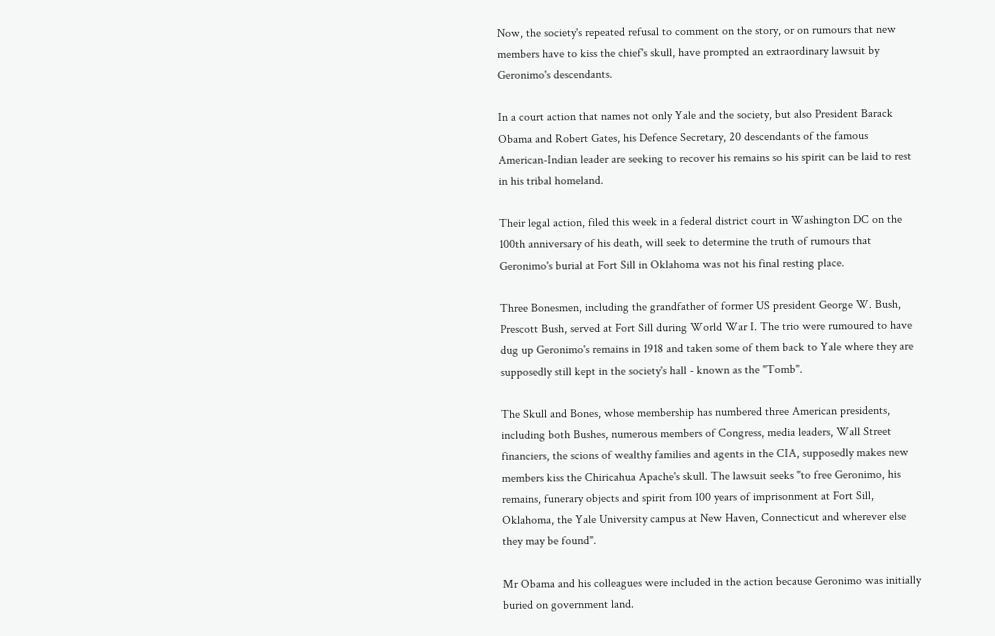Now, the society's repeated refusal to comment on the story, or on rumours that new members have to kiss the chief's skull, have prompted an extraordinary lawsuit by Geronimo's descendants.

In a court action that names not only Yale and the society, but also President Barack Obama and Robert Gates, his Defence Secretary, 20 descendants of the famous American-Indian leader are seeking to recover his remains so his spirit can be laid to rest in his tribal homeland.

Their legal action, filed this week in a federal district court in Washington DC on the 100th anniversary of his death, will seek to determine the truth of rumours that Geronimo's burial at Fort Sill in Oklahoma was not his final resting place.

Three Bonesmen, including the grandfather of former US president George W. Bush, Prescott Bush, served at Fort Sill during World War I. The trio were rumoured to have dug up Geronimo's remains in 1918 and taken some of them back to Yale where they are supposedly still kept in the society's hall - known as the "Tomb".

The Skull and Bones, whose membership has numbered three American presidents, including both Bushes, numerous members of Congress, media leaders, Wall Street financiers, the scions of wealthy families and agents in the CIA, supposedly makes new members kiss the Chiricahua Apache's skull. The lawsuit seeks "to free Geronimo, his remains, funerary objects and spirit from 100 years of imprisonment at Fort Sill, Oklahoma, the Yale University campus at New Haven, Connecticut and wherever else they may be found".

Mr Obama and his colleagues were included in the action because Geronimo was initially buried on government land.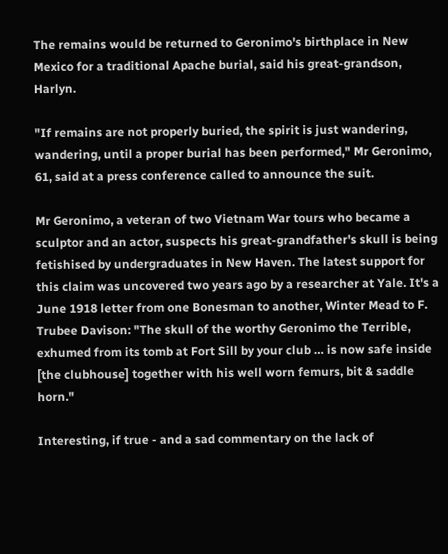The remains would be returned to Geronimo's birthplace in New Mexico for a traditional Apache burial, said his great-grandson, Harlyn.

"If remains are not properly buried, the spirit is just wandering, wandering, until a proper burial has been performed," Mr Geronimo, 61, said at a press conference called to announce the suit.

Mr Geronimo, a veteran of two Vietnam War tours who became a sculptor and an actor, suspects his great-grandfather's skull is being fetishised by undergraduates in New Haven. The latest support for this claim was uncovered two years ago by a researcher at Yale. It's a June 1918 letter from one Bonesman to another, Winter Mead to F. Trubee Davison: "The skull of the worthy Geronimo the Terrible, exhumed from its tomb at Fort Sill by your club … is now safe inside [the clubhouse] together with his well worn femurs, bit & saddle horn."

Interesting, if true - and a sad commentary on the lack of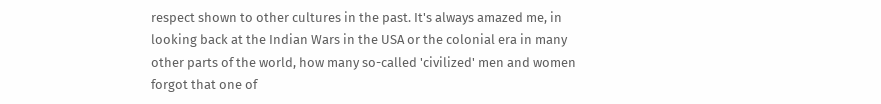respect shown to other cultures in the past. It's always amazed me, in looking back at the Indian Wars in the USA or the colonial era in many other parts of the world, how many so-called 'civilized' men and women forgot that one of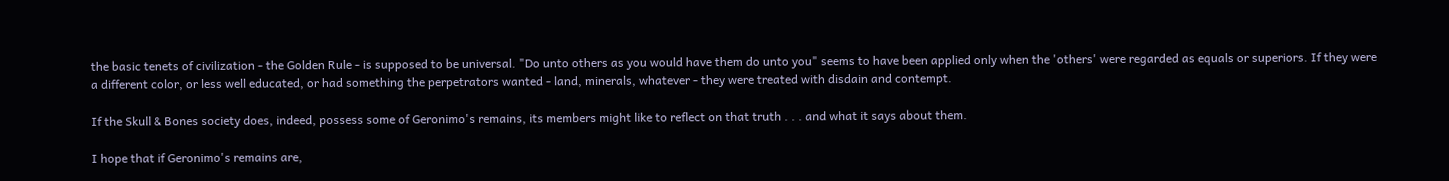the basic tenets of civilization - the Golden Rule - is supposed to be universal. "Do unto others as you would have them do unto you" seems to have been applied only when the 'others' were regarded as equals or superiors. If they were a different color, or less well educated, or had something the perpetrators wanted - land, minerals, whatever - they were treated with disdain and contempt.

If the Skull & Bones society does, indeed, possess some of Geronimo's remains, its members might like to reflect on that truth . . . and what it says about them.

I hope that if Geronimo's remains are,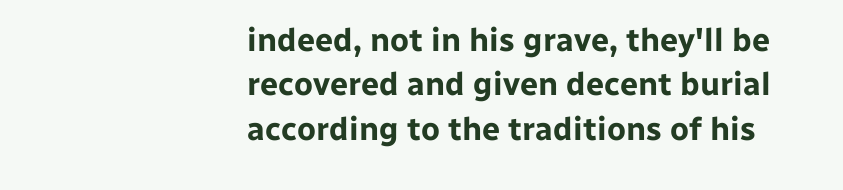indeed, not in his grave, they'll be recovered and given decent burial according to the traditions of his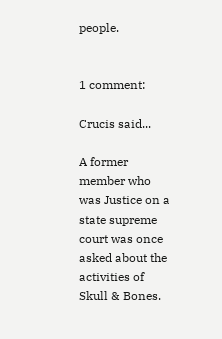people.


1 comment:

Crucis said...

A former member who was Justice on a state supreme court was once asked about the activities of Skull & Bones.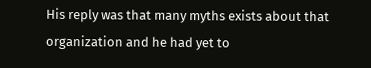His reply was that many myths exists about that organization and he had yet to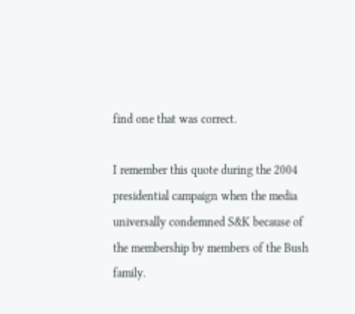find one that was correct.

I remember this quote during the 2004 presidential campaign when the media universally condemned S&K because of the membership by members of the Bush family.